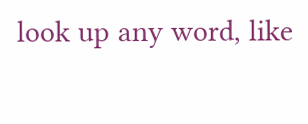look up any word, like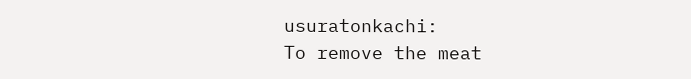usuratonkachi:
To remove the meat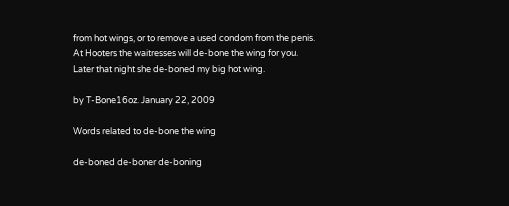from hot wings, or to remove a used condom from the penis.
At Hooters the waitresses will de-bone the wing for you.
Later that night she de-boned my big hot wing.

by T-Bone16oz. January 22, 2009

Words related to de-bone the wing

de-boned de-boner de-boning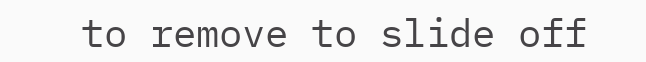to remove to slide off